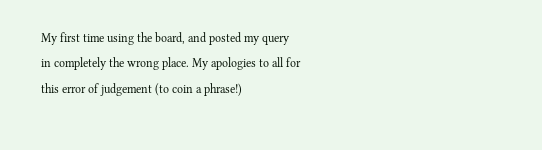My first time using the board, and posted my query in completely the wrong place. My apologies to all for this error of judgement (to coin a phrase!)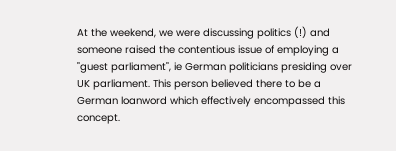At the weekend, we were discussing politics (!) and someone raised the contentious issue of employing a "guest parliament", ie German politicians presiding over UK parliament. This person believed there to be a German loanword which effectively encompassed this concept.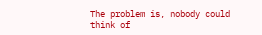The problem is, nobody could think of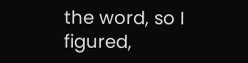the word, so I figured,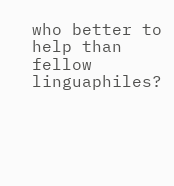who better to help than fellow linguaphiles?